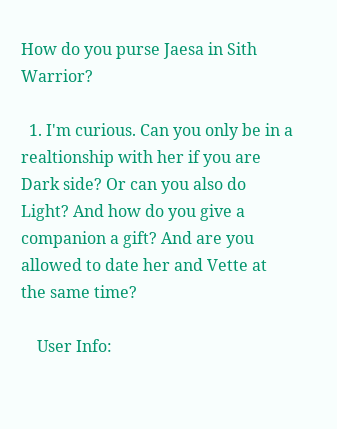How do you purse Jaesa in Sith Warrior?

  1. I'm curious. Can you only be in a realtionship with her if you are Dark side? Or can you also do Light? And how do you give a companion a gift? And are you allowed to date her and Vette at the same time?

    User Info: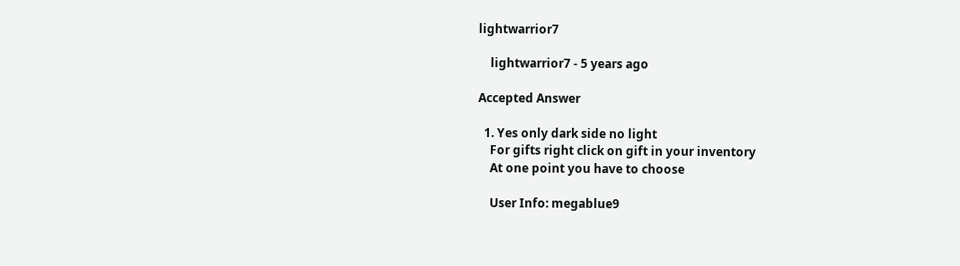lightwarrior7

    lightwarrior7 - 5 years ago

Accepted Answer

  1. Yes only dark side no light
    For gifts right click on gift in your inventory
    At one point you have to choose

    User Info: megablue9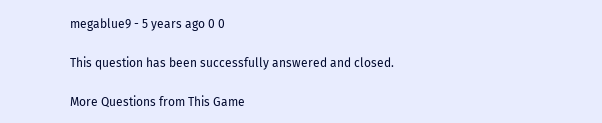megablue9 - 5 years ago 0 0

This question has been successfully answered and closed.

More Questions from This Game